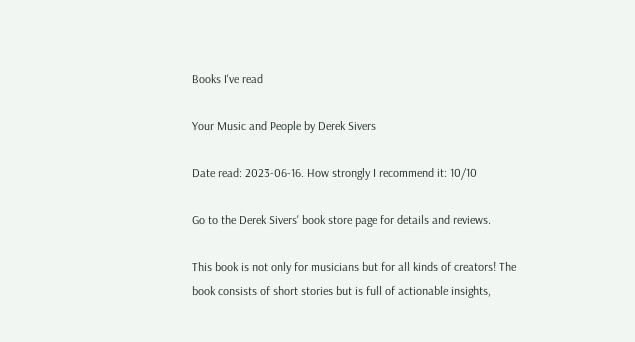Books I've read

Your Music and People by Derek Sivers

Date read: 2023-06-16. How strongly I recommend it: 10/10

Go to the Derek Sivers' book store page for details and reviews.

This book is not only for musicians but for all kinds of creators! The book consists of short stories but is full of actionable insights,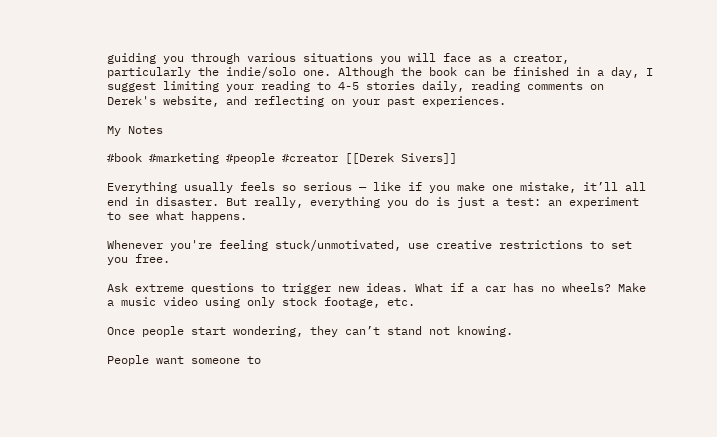guiding you through various situations you will face as a creator, particularly the indie/solo one. Although the book can be finished in a day, I suggest limiting your reading to 4-5 stories daily, reading comments on Derek's website, and reflecting on your past experiences.

My Notes

#book #marketing #people #creator [[Derek Sivers]]

Everything usually feels so serious — like if you make one mistake, it’ll all end in disaster. But really, everything you do is just a test: an experiment to see what happens.

Whenever you're feeling stuck/unmotivated, use creative restrictions to set you free.

Ask extreme questions to trigger new ideas. What if a car has no wheels? Make a music video using only stock footage, etc.

Once people start wondering, they can’t stand not knowing.

People want someone to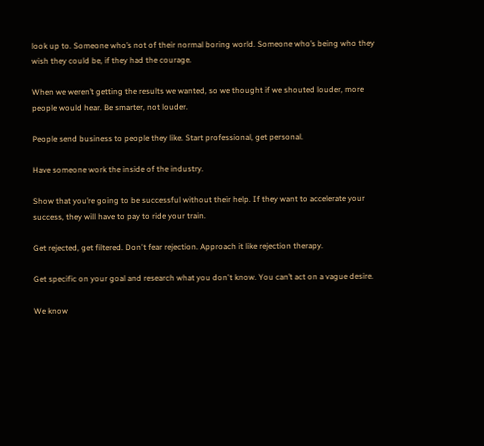look up to. Someone who’s not of their normal boring world. Someone who’s being who they wish they could be, if they had the courage.

When we weren’t getting the results we wanted, so we thought if we shouted louder, more people would hear. Be smarter, not louder.

People send business to people they like. Start professional, get personal.

Have someone work the inside of the industry.

Show that you’re going to be successful without their help. If they want to accelerate your success, they will have to pay to ride your train.

Get rejected, get filtered. Don't fear rejection. Approach it like rejection therapy.

Get specific on your goal and research what you don't know. You can’t act on a vague desire.

We know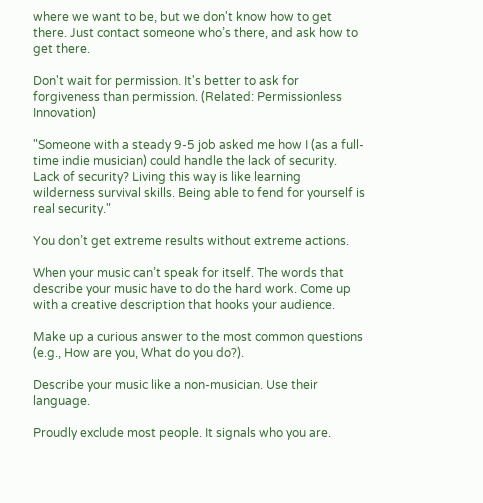where we want to be, but we don't know how to get there. Just contact someone who’s there, and ask how to get there.

Don't wait for permission. It's better to ask for forgiveness than permission. (Related: Permissionless Innovation)

"Someone with a steady 9-5 job asked me how I (as a full-time indie musician) could handle the lack of security. Lack of security? Living this way is like learning wilderness survival skills. Being able to fend for yourself is real security."

You don’t get extreme results without extreme actions.

When your music can’t speak for itself. The words that describe your music have to do the hard work. Come up with a creative description that hooks your audience.

Make up a curious answer to the most common questions (e.g., How are you, What do you do?).

Describe your music like a non-musician. Use their language.

Proudly exclude most people. It signals who you are.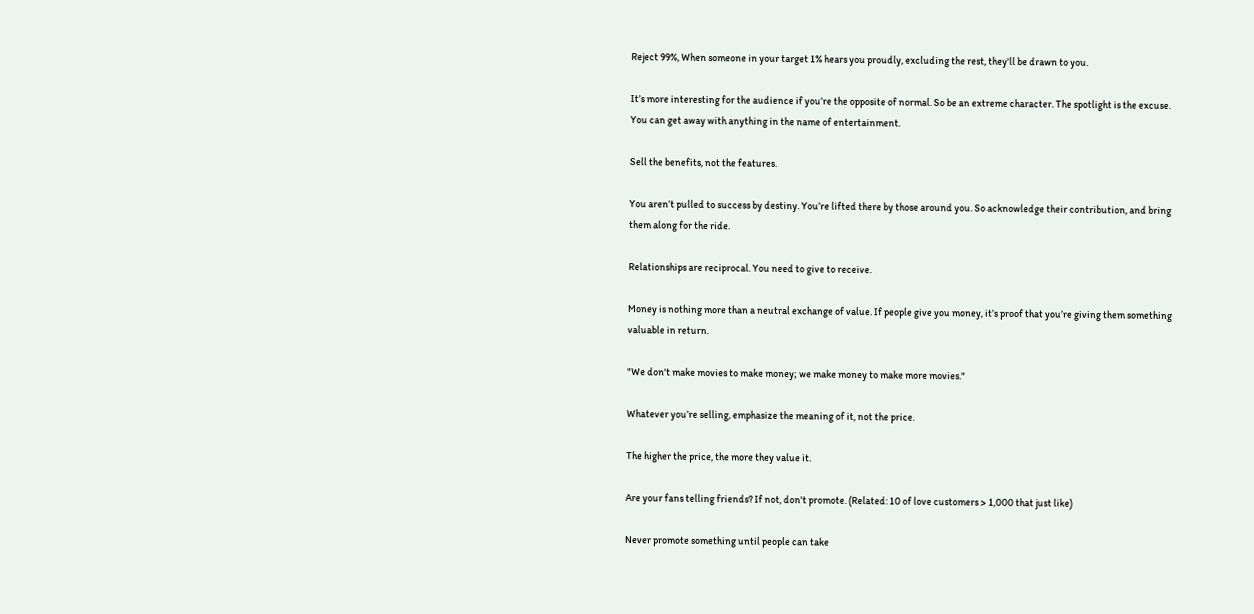Reject 99%, When someone in your target 1% hears you proudly, excluding the rest, they'll be drawn to you.

It’s more interesting for the audience if you’re the opposite of normal. So be an extreme character. The spotlight is the excuse. You can get away with anything in the name of entertainment.

Sell the benefits, not the features.

You aren’t pulled to success by destiny. You’re lifted there by those around you. So acknowledge their contribution, and bring them along for the ride.

Relationships are reciprocal. You need to give to receive.

Money is nothing more than a neutral exchange of value. If people give you money, it’s proof that you’re giving them something valuable in return.

"We don't make movies to make money; we make money to make more movies."

Whatever you’re selling, emphasize the meaning of it, not the price.

The higher the price, the more they value it.

Are your fans telling friends? If not, don't promote. (Related: 10 of love customers > 1,000 that just like)

Never promote something until people can take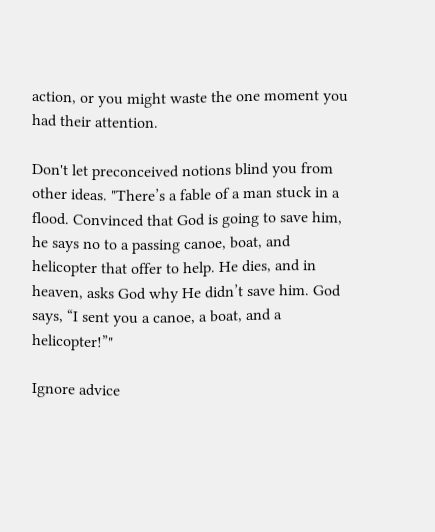action, or you might waste the one moment you had their attention.

Don't let preconceived notions blind you from other ideas. "There’s a fable of a man stuck in a flood. Convinced that God is going to save him, he says no to a passing canoe, boat, and helicopter that offer to help. He dies, and in heaven, asks God why He didn’t save him. God says, “I sent you a canoe, a boat, and a helicopter!”"

Ignore advice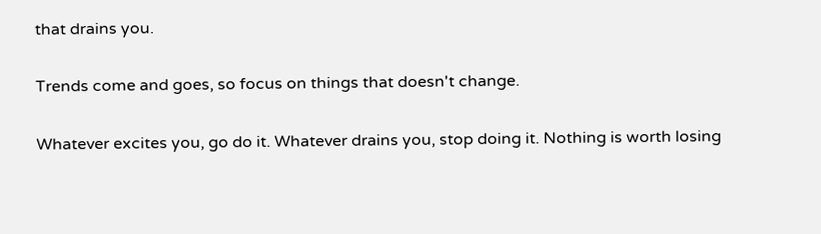that drains you.

Trends come and goes, so focus on things that doesn't change.

Whatever excites you, go do it. Whatever drains you, stop doing it. Nothing is worth losing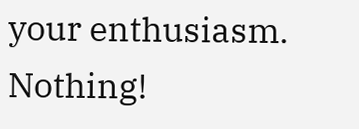your enthusiasm. Nothing!